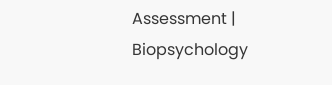Assessment | Biopsychology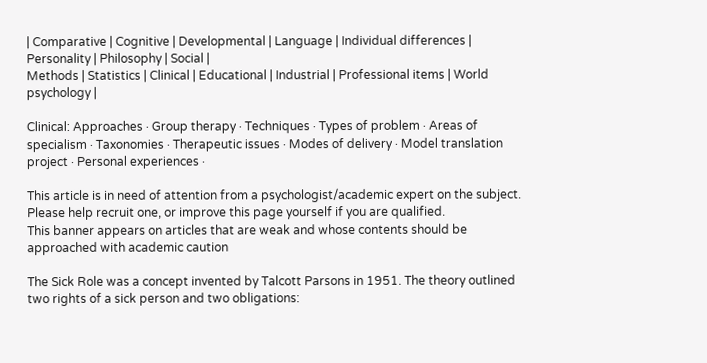| Comparative | Cognitive | Developmental | Language | Individual differences | Personality | Philosophy | Social |
Methods | Statistics | Clinical | Educational | Industrial | Professional items | World psychology |

Clinical: Approaches · Group therapy · Techniques · Types of problem · Areas of specialism · Taxonomies · Therapeutic issues · Modes of delivery · Model translation project · Personal experiences ·

This article is in need of attention from a psychologist/academic expert on the subject.
Please help recruit one, or improve this page yourself if you are qualified.
This banner appears on articles that are weak and whose contents should be approached with academic caution

The Sick Role was a concept invented by Talcott Parsons in 1951. The theory outlined two rights of a sick person and two obligations: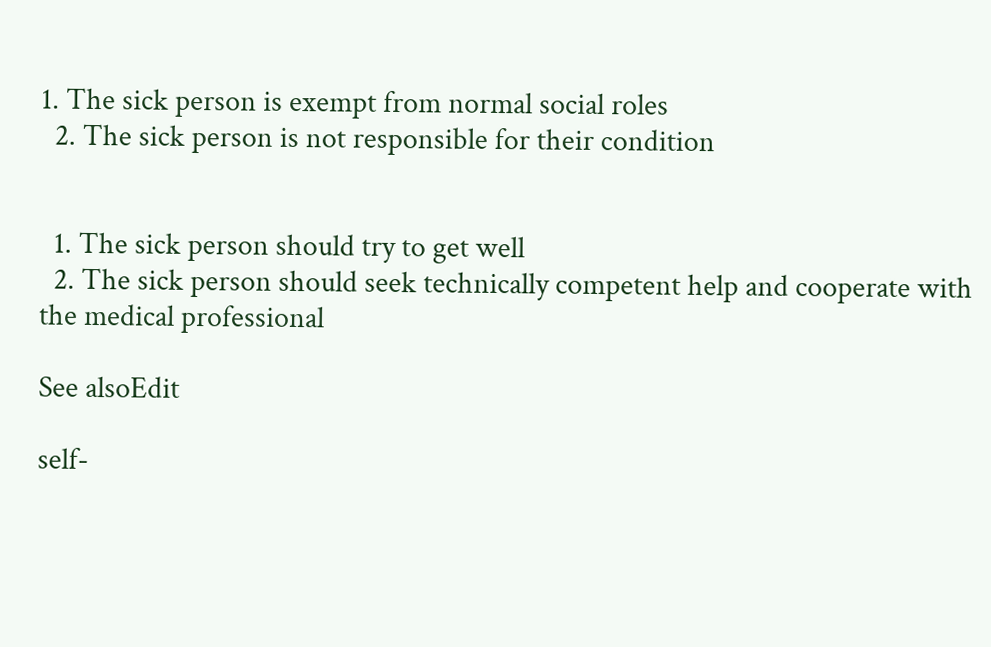1. The sick person is exempt from normal social roles
  2. The sick person is not responsible for their condition


  1. The sick person should try to get well
  2. The sick person should seek technically competent help and cooperate with the medical professional

See alsoEdit

self-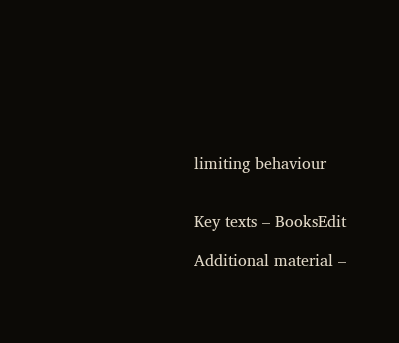limiting behaviour


Key texts – BooksEdit

Additional material –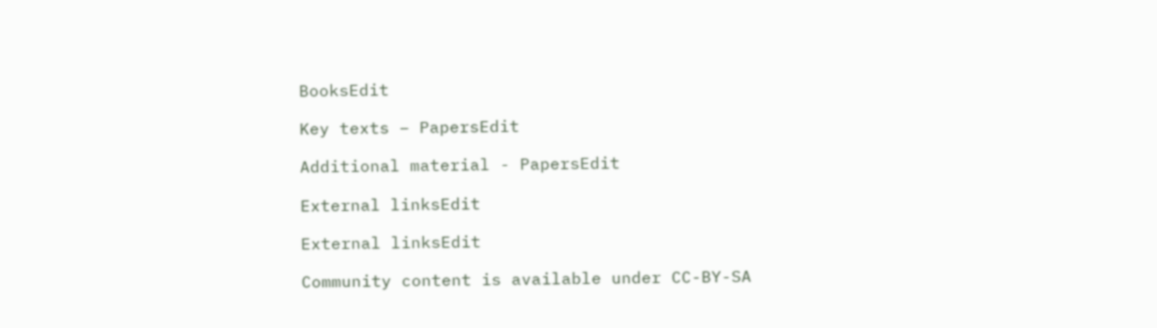BooksEdit

Key texts – PapersEdit

Additional material - PapersEdit

External linksEdit

External linksEdit

Community content is available under CC-BY-SA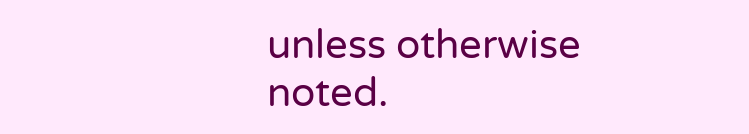unless otherwise noted.